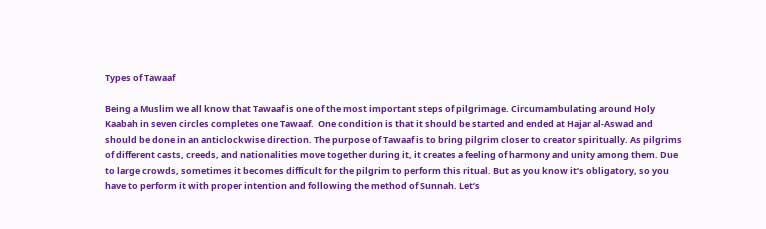Types of Tawaaf

Being a Muslim we all know that Tawaaf is one of the most important steps of pilgrimage. Circumambulating around Holy Kaabah in seven circles completes one Tawaaf.  One condition is that it should be started and ended at Hajar al-Aswad and should be done in an anticlockwise direction. The purpose of Tawaaf is to bring pilgrim closer to creator spiritually. As pilgrims of different casts, creeds, and nationalities move together during it, it creates a feeling of harmony and unity among them. Due to large crowds, sometimes it becomes difficult for the pilgrim to perform this ritual. But as you know it’s obligatory, so you have to perform it with proper intention and following the method of Sunnah. Let’s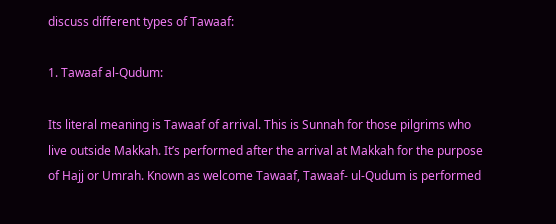discuss different types of Tawaaf:

1. Tawaaf al-Qudum:

Its literal meaning is Tawaaf of arrival. This is Sunnah for those pilgrims who live outside Makkah. It’s performed after the arrival at Makkah for the purpose of Hajj or Umrah. Known as welcome Tawaaf, Tawaaf- ul-Qudum is performed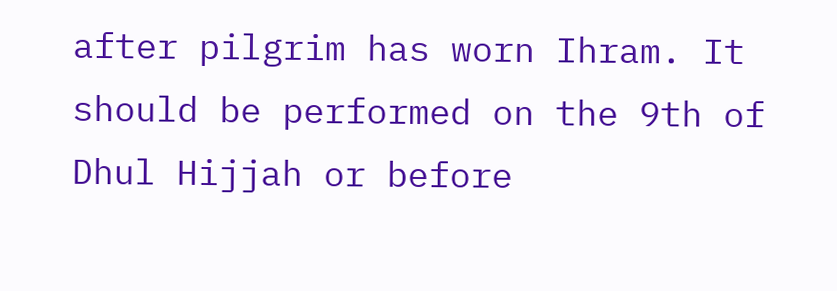after pilgrim has worn Ihram. It should be performed on the 9th of Dhul Hijjah or before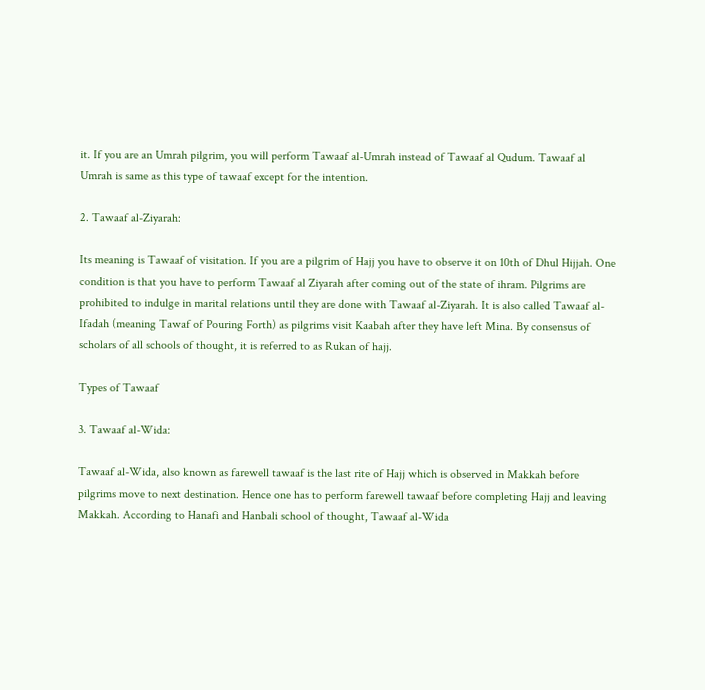it. If you are an Umrah pilgrim, you will perform Tawaaf al-Umrah instead of Tawaaf al Qudum. Tawaaf al Umrah is same as this type of tawaaf except for the intention.

2. Tawaaf al-Ziyarah:

Its meaning is Tawaaf of visitation. If you are a pilgrim of Hajj you have to observe it on 10th of Dhul Hijjah. One condition is that you have to perform Tawaaf al Ziyarah after coming out of the state of ihram. Pilgrims are prohibited to indulge in marital relations until they are done with Tawaaf al-Ziyarah. It is also called Tawaaf al-Ifadah (meaning Tawaf of Pouring Forth) as pilgrims visit Kaabah after they have left Mina. By consensus of scholars of all schools of thought, it is referred to as Rukan of hajj.

Types of Tawaaf

3. Tawaaf al-Wida:

Tawaaf al-Wida, also known as farewell tawaaf is the last rite of Hajj which is observed in Makkah before pilgrims move to next destination. Hence one has to perform farewell tawaaf before completing Hajj and leaving Makkah. According to Hanafi and Hanbali school of thought, Tawaaf al-Wida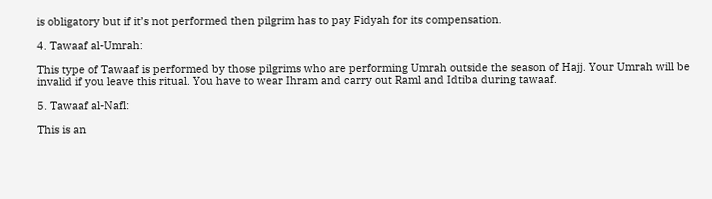is obligatory but if it’s not performed then pilgrim has to pay Fidyah for its compensation.

4. Tawaaf al-Umrah:

This type of Tawaaf is performed by those pilgrims who are performing Umrah outside the season of Hajj. Your Umrah will be invalid if you leave this ritual. You have to wear Ihram and carry out Raml and Idtiba during tawaaf.

5. Tawaaf al-Nafl:

This is an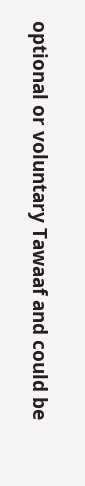optional or voluntary Tawaaf and could be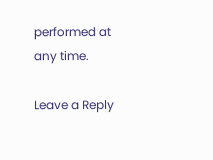performed at any time.

Leave a Reply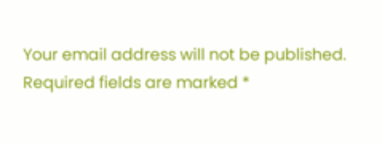Your email address will not be published. Required fields are marked *